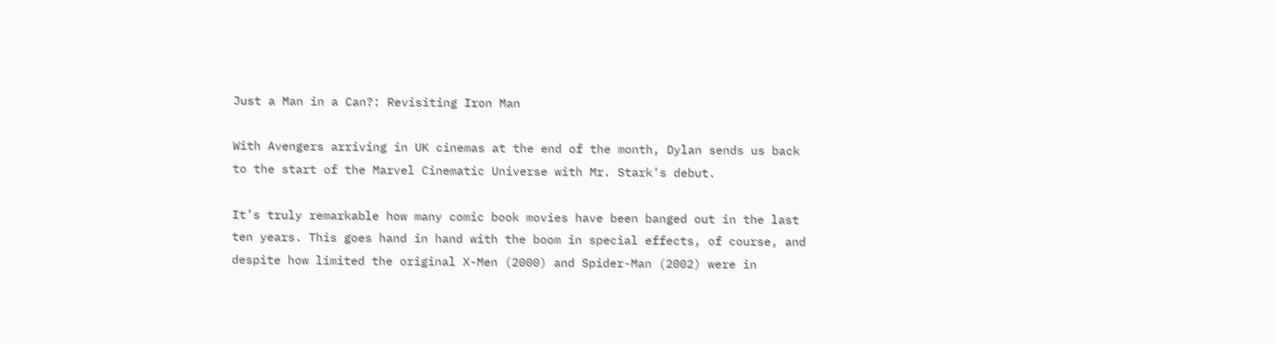Just a Man in a Can?: Revisiting Iron Man

With Avengers arriving in UK cinemas at the end of the month, Dylan sends us back to the start of the Marvel Cinematic Universe with Mr. Stark’s debut.

It’s truly remarkable how many comic book movies have been banged out in the last ten years. This goes hand in hand with the boom in special effects, of course, and despite how limited the original X-Men (2000) and Spider-Man (2002) were in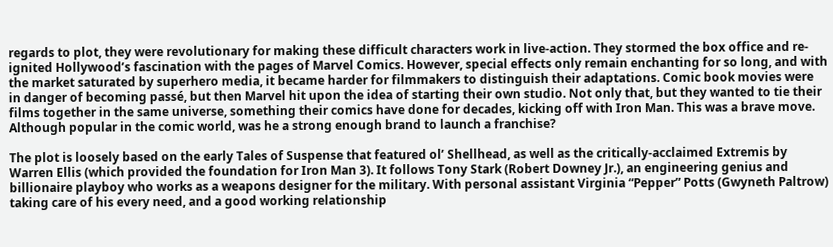regards to plot, they were revolutionary for making these difficult characters work in live-action. They stormed the box office and re-ignited Hollywood’s fascination with the pages of Marvel Comics. However, special effects only remain enchanting for so long, and with the market saturated by superhero media, it became harder for filmmakers to distinguish their adaptations. Comic book movies were in danger of becoming passé, but then Marvel hit upon the idea of starting their own studio. Not only that, but they wanted to tie their films together in the same universe, something their comics have done for decades, kicking off with Iron Man. This was a brave move. Although popular in the comic world, was he a strong enough brand to launch a franchise?

The plot is loosely based on the early Tales of Suspense that featured ol’ Shellhead, as well as the critically-acclaimed Extremis by Warren Ellis (which provided the foundation for Iron Man 3). It follows Tony Stark (Robert Downey Jr.), an engineering genius and billionaire playboy who works as a weapons designer for the military. With personal assistant Virginia “Pepper” Potts (Gwyneth Paltrow) taking care of his every need, and a good working relationship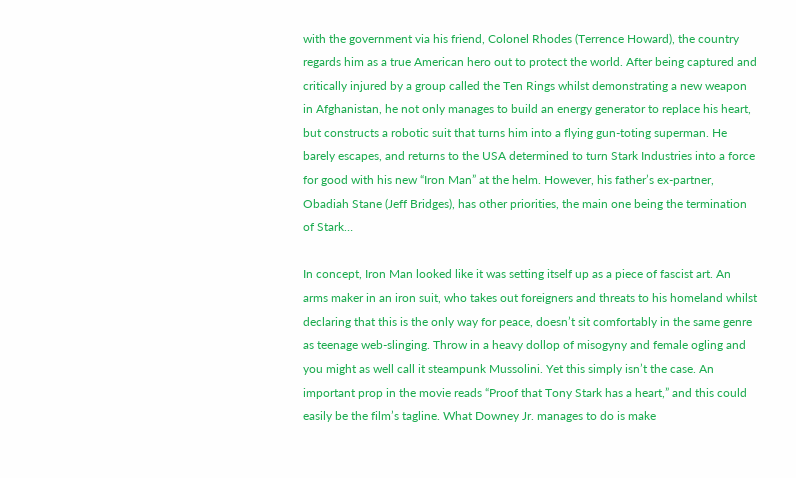with the government via his friend, Colonel Rhodes (Terrence Howard), the country regards him as a true American hero out to protect the world. After being captured and critically injured by a group called the Ten Rings whilst demonstrating a new weapon in Afghanistan, he not only manages to build an energy generator to replace his heart, but constructs a robotic suit that turns him into a flying gun-toting superman. He barely escapes, and returns to the USA determined to turn Stark Industries into a force for good with his new “Iron Man” at the helm. However, his father’s ex-partner, Obadiah Stane (Jeff Bridges), has other priorities, the main one being the termination of Stark…

In concept, Iron Man looked like it was setting itself up as a piece of fascist art. An arms maker in an iron suit, who takes out foreigners and threats to his homeland whilst declaring that this is the only way for peace, doesn’t sit comfortably in the same genre as teenage web-slinging. Throw in a heavy dollop of misogyny and female ogling and you might as well call it steampunk Mussolini. Yet this simply isn’t the case. An important prop in the movie reads “Proof that Tony Stark has a heart,” and this could easily be the film’s tagline. What Downey Jr. manages to do is make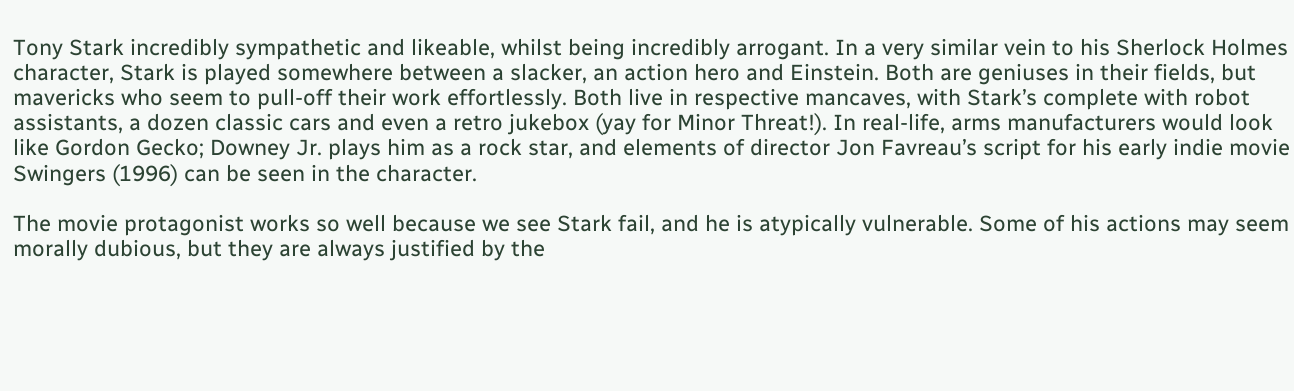Tony Stark incredibly sympathetic and likeable, whilst being incredibly arrogant. In a very similar vein to his Sherlock Holmes character, Stark is played somewhere between a slacker, an action hero and Einstein. Both are geniuses in their fields, but mavericks who seem to pull-off their work effortlessly. Both live in respective mancaves, with Stark’s complete with robot assistants, a dozen classic cars and even a retro jukebox (yay for Minor Threat!). In real-life, arms manufacturers would look like Gordon Gecko; Downey Jr. plays him as a rock star, and elements of director Jon Favreau’s script for his early indie movie Swingers (1996) can be seen in the character.

The movie protagonist works so well because we see Stark fail, and he is atypically vulnerable. Some of his actions may seem morally dubious, but they are always justified by the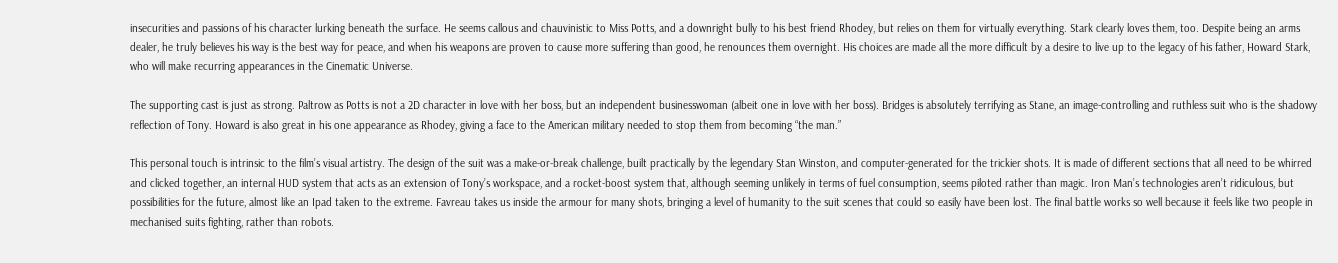insecurities and passions of his character lurking beneath the surface. He seems callous and chauvinistic to Miss Potts, and a downright bully to his best friend Rhodey, but relies on them for virtually everything. Stark clearly loves them, too. Despite being an arms dealer, he truly believes his way is the best way for peace, and when his weapons are proven to cause more suffering than good, he renounces them overnight. His choices are made all the more difficult by a desire to live up to the legacy of his father, Howard Stark, who will make recurring appearances in the Cinematic Universe.

The supporting cast is just as strong. Paltrow as Potts is not a 2D character in love with her boss, but an independent businesswoman (albeit one in love with her boss). Bridges is absolutely terrifying as Stane, an image-controlling and ruthless suit who is the shadowy reflection of Tony. Howard is also great in his one appearance as Rhodey, giving a face to the American military needed to stop them from becoming “the man.”

This personal touch is intrinsic to the film’s visual artistry. The design of the suit was a make-or-break challenge, built practically by the legendary Stan Winston, and computer-generated for the trickier shots. It is made of different sections that all need to be whirred and clicked together, an internal HUD system that acts as an extension of Tony’s workspace, and a rocket-boost system that, although seeming unlikely in terms of fuel consumption, seems piloted rather than magic. Iron Man’s technologies aren’t ridiculous, but possibilities for the future, almost like an Ipad taken to the extreme. Favreau takes us inside the armour for many shots, bringing a level of humanity to the suit scenes that could so easily have been lost. The final battle works so well because it feels like two people in mechanised suits fighting, rather than robots.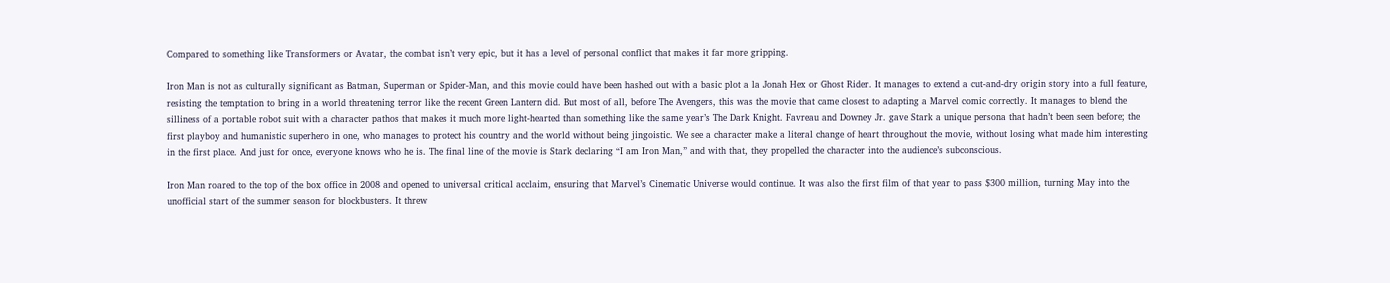Compared to something like Transformers or Avatar, the combat isn’t very epic, but it has a level of personal conflict that makes it far more gripping.

Iron Man is not as culturally significant as Batman, Superman or Spider-Man, and this movie could have been hashed out with a basic plot a la Jonah Hex or Ghost Rider. It manages to extend a cut-and-dry origin story into a full feature, resisting the temptation to bring in a world threatening terror like the recent Green Lantern did. But most of all, before The Avengers, this was the movie that came closest to adapting a Marvel comic correctly. It manages to blend the silliness of a portable robot suit with a character pathos that makes it much more light-hearted than something like the same year’s The Dark Knight. Favreau and Downey Jr. gave Stark a unique persona that hadn’t been seen before; the first playboy and humanistic superhero in one, who manages to protect his country and the world without being jingoistic. We see a character make a literal change of heart throughout the movie, without losing what made him interesting in the first place. And just for once, everyone knows who he is. The final line of the movie is Stark declaring “I am Iron Man,” and with that, they propelled the character into the audience’s subconscious.

Iron Man roared to the top of the box office in 2008 and opened to universal critical acclaim, ensuring that Marvel’s Cinematic Universe would continue. It was also the first film of that year to pass $300 million, turning May into the unofficial start of the summer season for blockbusters. It threw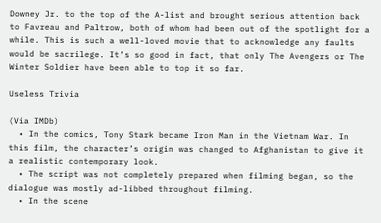Downey Jr. to the top of the A-list and brought serious attention back to Favreau and Paltrow, both of whom had been out of the spotlight for a while. This is such a well-loved movie that to acknowledge any faults would be sacrilege. It’s so good in fact, that only The Avengers or The Winter Soldier have been able to top it so far.

Useless Trivia

(Via IMDb)
  • In the comics, Tony Stark became Iron Man in the Vietnam War. In this film, the character’s origin was changed to Afghanistan to give it a realistic contemporary look.
  • The script was not completely prepared when filming began, so the dialogue was mostly ad-libbed throughout filming.
  • In the scene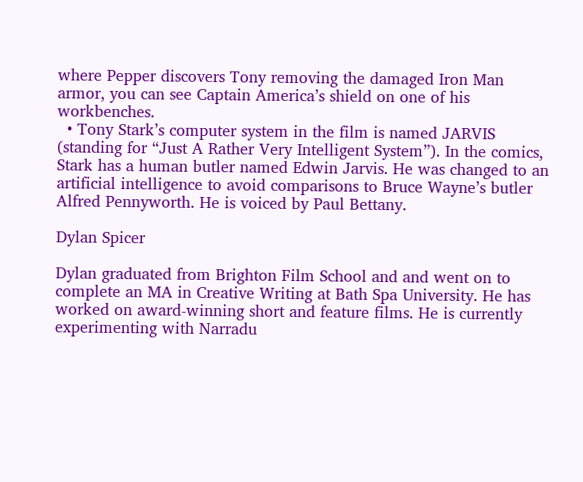where Pepper discovers Tony removing the damaged Iron Man armor, you can see Captain America’s shield on one of his workbenches.
  • Tony Stark’s computer system in the film is named JARVIS (standing for “Just A Rather Very Intelligent System”). In the comics, Stark has a human butler named Edwin Jarvis. He was changed to an artificial intelligence to avoid comparisons to Bruce Wayne’s butler Alfred Pennyworth. He is voiced by Paul Bettany.

Dylan Spicer

Dylan graduated from Brighton Film School and and went on to complete an MA in Creative Writing at Bath Spa University. He has worked on award-winning short and feature films. He is currently experimenting with Narradu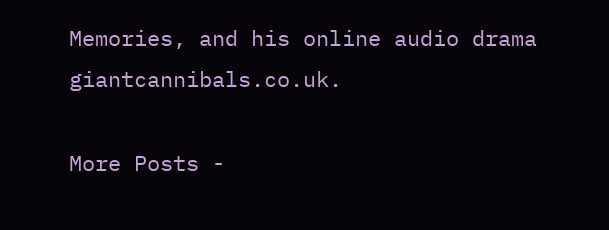Memories, and his online audio drama giantcannibals.co.uk.

More Posts -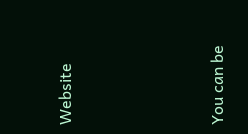Website




You can be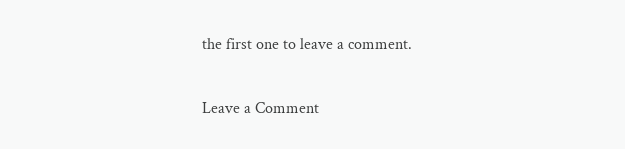the first one to leave a comment.

Leave a Comment